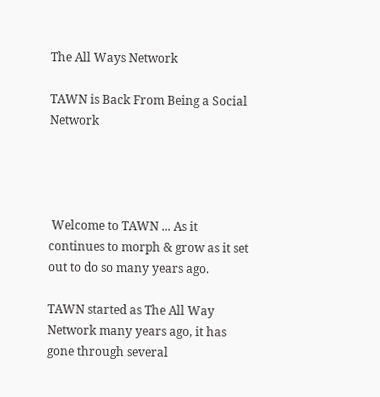The All Ways Network

TAWN is Back From Being a Social Network




 Welcome to TAWN ... As it continues to morph & grow as it set out to do so many years ago.

TAWN started as The All Way Network many years ago, it has gone through several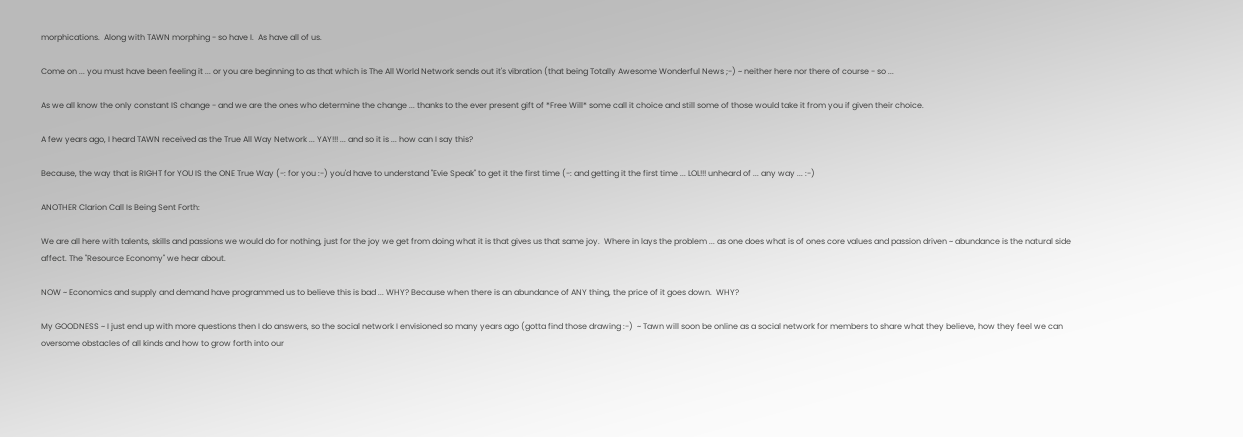morphications.  Along with TAWN morphing - so have I.  As have all of us.

Come on ... you must have been feeling it ... or you are beginning to as that which is The All World Network sends out it's vibration (that being Totally Awesome Wonderful News ;-) ~ neither here nor there of course - so ...

As we all know the only constant IS change - and we are the ones who determine the change ... thanks to the ever present gift of *Free Will* some call it choice and still some of those would take it from you if given their choice.

A few years ago, I heard TAWN received as the True All Way Network ... YAY!!! ... and so it is ... how can I say this?

Because, the way that is RIGHT for YOU IS the ONE True Way (-: for you :-) you'd have to understand "Evie Speak" to get it the first time (-: and getting it the first time ... LOL!!! unheard of ... any way ... :-)

ANOTHER Clarion Call Is Being Sent Forth:

We are all here with talents, skills and passions we would do for nothing, just for the joy we get from doing what it is that gives us that same joy.  Where in lays the problem ... as one does what is of ones core values and passion driven ~ abundance is the natural side affect. The "Resource Economy" we hear about.

NOW ~ Economics and supply and demand have programmed us to believe this is bad ... WHY? Because when there is an abundance of ANY thing, the price of it goes down.  WHY?

My GOODNESS ~ I just end up with more questions then I do answers, so the social network I envisioned so many years ago (gotta find those drawing :-)  ~ Tawn will soon be online as a social network for members to share what they believe, how they feel we can oversome obstacles of all kinds and how to grow forth into our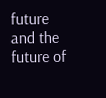future and the future of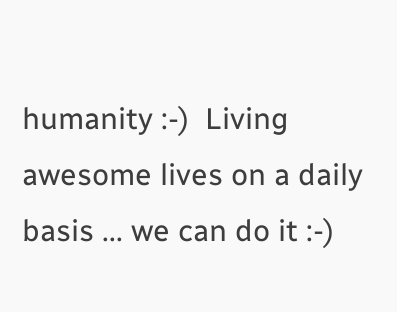humanity :-)  Living awesome lives on a daily basis ... we can do it :-)